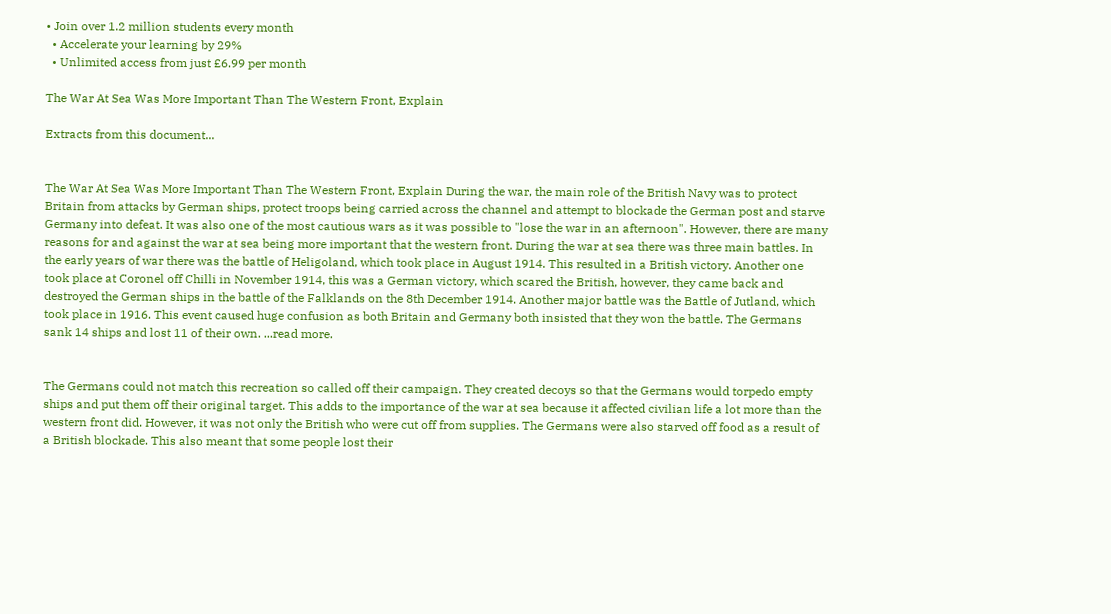• Join over 1.2 million students every month
  • Accelerate your learning by 29%
  • Unlimited access from just £6.99 per month

The War At Sea Was More Important Than The Western Front, Explain

Extracts from this document...


The War At Sea Was More Important Than The Western Front, Explain During the war, the main role of the British Navy was to protect Britain from attacks by German ships, protect troops being carried across the channel and attempt to blockade the German post and starve Germany into defeat. It was also one of the most cautious wars as it was possible to "lose the war in an afternoon". However, there are many reasons for and against the war at sea being more important that the western front. During the war at sea there was three main battles. In the early years of war there was the battle of Heligoland, which took place in August 1914. This resulted in a British victory. Another one took place at Coronel off Chilli in November 1914, this was a German victory, which scared the British, however, they came back and destroyed the German ships in the battle of the Falklands on the 8th December 1914. Another major battle was the Battle of Jutland, which took place in 1916. This event caused huge confusion as both Britain and Germany both insisted that they won the battle. The Germans sank 14 ships and lost 11 of their own. ...read more.


The Germans could not match this recreation so called off their campaign. They created decoys so that the Germans would torpedo empty ships and put them off their original target. This adds to the importance of the war at sea because it affected civilian life a lot more than the western front did. However, it was not only the British who were cut off from supplies. The Germans were also starved off food as a result of a British blockade. This also meant that some people lost their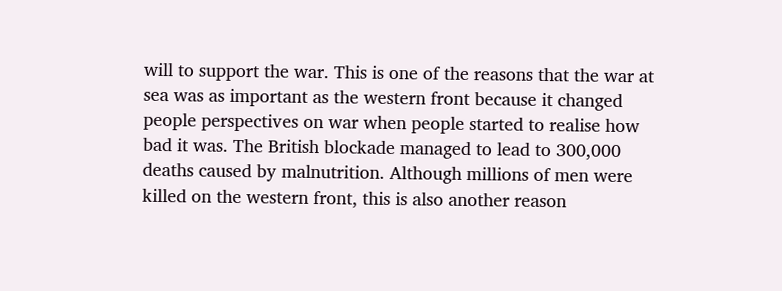will to support the war. This is one of the reasons that the war at sea was as important as the western front because it changed people perspectives on war when people started to realise how bad it was. The British blockade managed to lead to 300,000 deaths caused by malnutrition. Although millions of men were killed on the western front, this is also another reason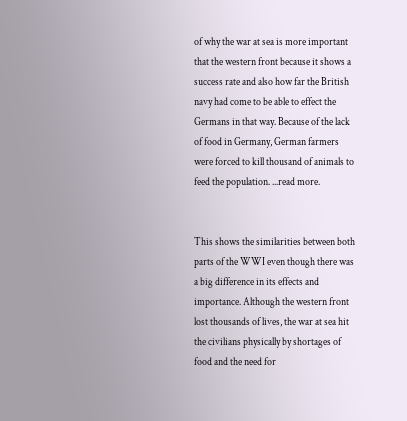of why the war at sea is more important that the western front because it shows a success rate and also how far the British navy had come to be able to effect the Germans in that way. Because of the lack of food in Germany, German farmers were forced to kill thousand of animals to feed the population. ...read more.


This shows the similarities between both parts of the WWI even though there was a big difference in its effects and importance. Although the western front lost thousands of lives, the war at sea hit the civilians physically by shortages of food and the need for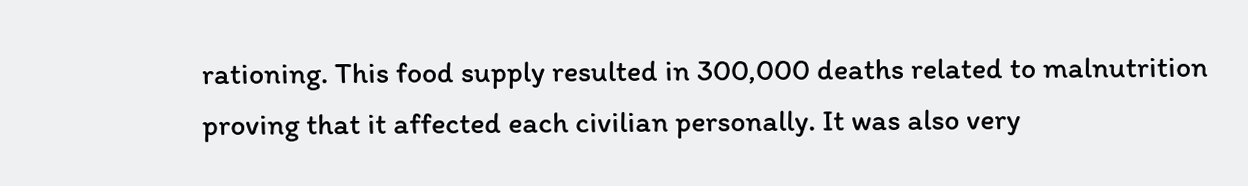rationing. This food supply resulted in 300,000 deaths related to malnutrition proving that it affected each civilian personally. It was also very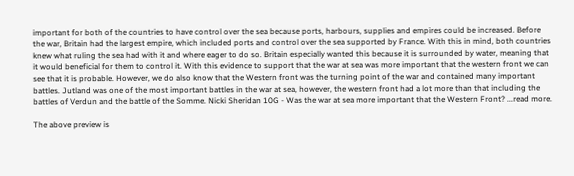important for both of the countries to have control over the sea because ports, harbours, supplies and empires could be increased. Before the war, Britain had the largest empire, which included ports and control over the sea supported by France. With this in mind, both countries knew what ruling the sea had with it and where eager to do so. Britain especially wanted this because it is surrounded by water, meaning that it would beneficial for them to control it. With this evidence to support that the war at sea was more important that the western front we can see that it is probable. However, we do also know that the Western front was the turning point of the war and contained many important battles. Jutland was one of the most important battles in the war at sea, however, the western front had a lot more than that including the battles of Verdun and the battle of the Somme. Nicki Sheridan 10G - Was the war at sea more important that the Western Front? ...read more.

The above preview is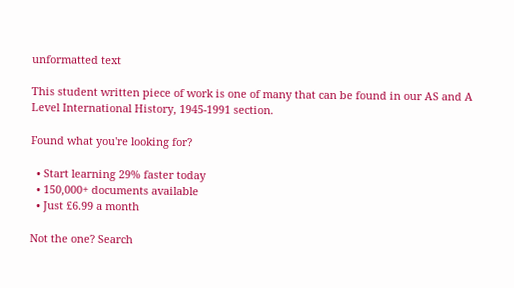unformatted text

This student written piece of work is one of many that can be found in our AS and A Level International History, 1945-1991 section.

Found what you're looking for?

  • Start learning 29% faster today
  • 150,000+ documents available
  • Just £6.99 a month

Not the one? Search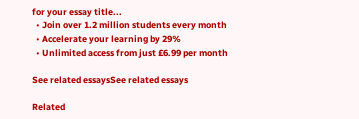for your essay title...
  • Join over 1.2 million students every month
  • Accelerate your learning by 29%
  • Unlimited access from just £6.99 per month

See related essaysSee related essays

Related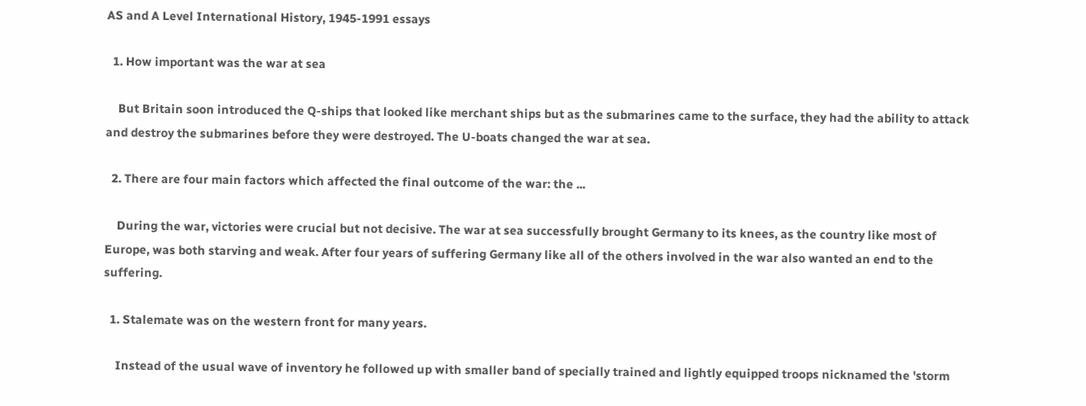AS and A Level International History, 1945-1991 essays

  1. How important was the war at sea

    But Britain soon introduced the Q-ships that looked like merchant ships but as the submarines came to the surface, they had the ability to attack and destroy the submarines before they were destroyed. The U-boats changed the war at sea.

  2. There are four main factors which affected the final outcome of the war: the ...

    During the war, victories were crucial but not decisive. The war at sea successfully brought Germany to its knees, as the country like most of Europe, was both starving and weak. After four years of suffering Germany like all of the others involved in the war also wanted an end to the suffering.

  1. Stalemate was on the western front for many years.

    Instead of the usual wave of inventory he followed up with smaller band of specially trained and lightly equipped troops nicknamed the 'storm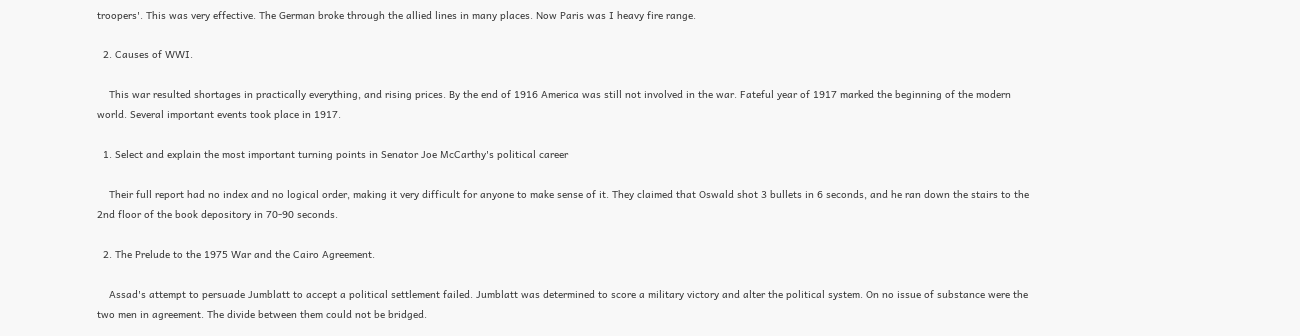troopers'. This was very effective. The German broke through the allied lines in many places. Now Paris was I heavy fire range.

  2. Causes of WWI.

    This war resulted shortages in practically everything, and rising prices. By the end of 1916 America was still not involved in the war. Fateful year of 1917 marked the beginning of the modern world. Several important events took place in 1917.

  1. Select and explain the most important turning points in Senator Joe McCarthy's political career

    Their full report had no index and no logical order, making it very difficult for anyone to make sense of it. They claimed that Oswald shot 3 bullets in 6 seconds, and he ran down the stairs to the 2nd floor of the book depository in 70-90 seconds.

  2. The Prelude to the 1975 War and the Cairo Agreement.

    Assad's attempt to persuade Jumblatt to accept a political settlement failed. Jumblatt was determined to score a military victory and alter the political system. On no issue of substance were the two men in agreement. The divide between them could not be bridged.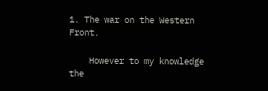1. The war on the Western Front.

    However to my knowledge the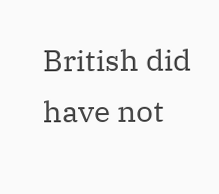British did have not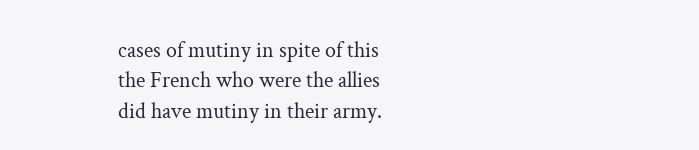cases of mutiny in spite of this the French who were the allies did have mutiny in their army.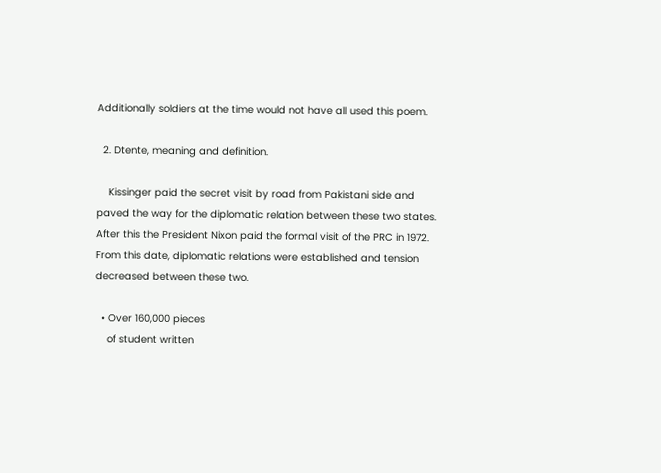Additionally soldiers at the time would not have all used this poem.

  2. Dtente, meaning and definition.

    Kissinger paid the secret visit by road from Pakistani side and paved the way for the diplomatic relation between these two states. After this the President Nixon paid the formal visit of the PRC in 1972. From this date, diplomatic relations were established and tension decreased between these two.

  • Over 160,000 pieces
    of student written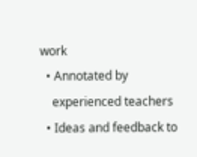work
  • Annotated by
    experienced teachers
  • Ideas and feedback to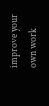improve your own work